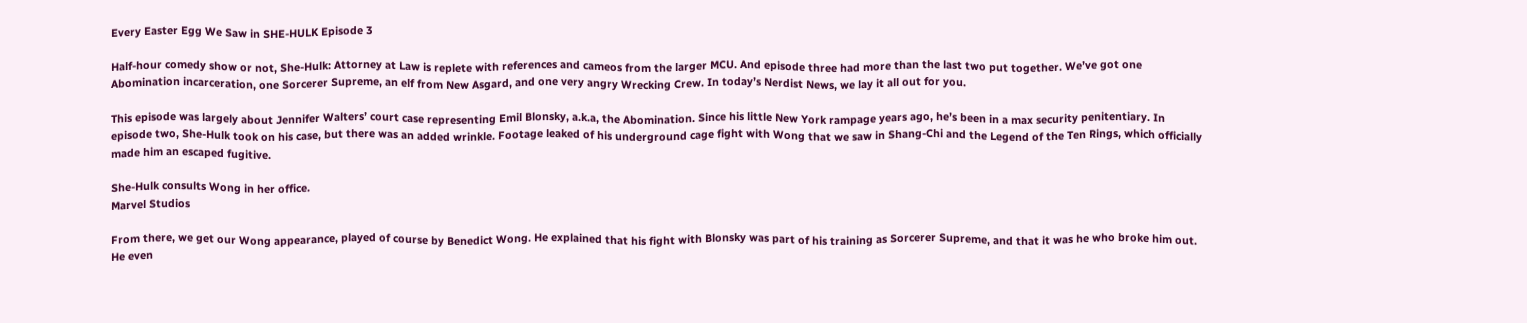Every Easter Egg We Saw in SHE-HULK Episode 3

Half-hour comedy show or not, She-Hulk: Attorney at Law is replete with references and cameos from the larger MCU. And episode three had more than the last two put together. We’ve got one Abomination incarceration, one Sorcerer Supreme, an elf from New Asgard, and one very angry Wrecking Crew. In today’s Nerdist News, we lay it all out for you.

This episode was largely about Jennifer Walters’ court case representing Emil Blonsky, a.k.a, the Abomination. Since his little New York rampage years ago, he’s been in a max security penitentiary. In episode two, She-Hulk took on his case, but there was an added wrinkle. Footage leaked of his underground cage fight with Wong that we saw in Shang-Chi and the Legend of the Ten Rings, which officially made him an escaped fugitive.

She-Hulk consults Wong in her office.
Marvel Studios

From there, we get our Wong appearance, played of course by Benedict Wong. He explained that his fight with Blonsky was part of his training as Sorcerer Supreme, and that it was he who broke him out. He even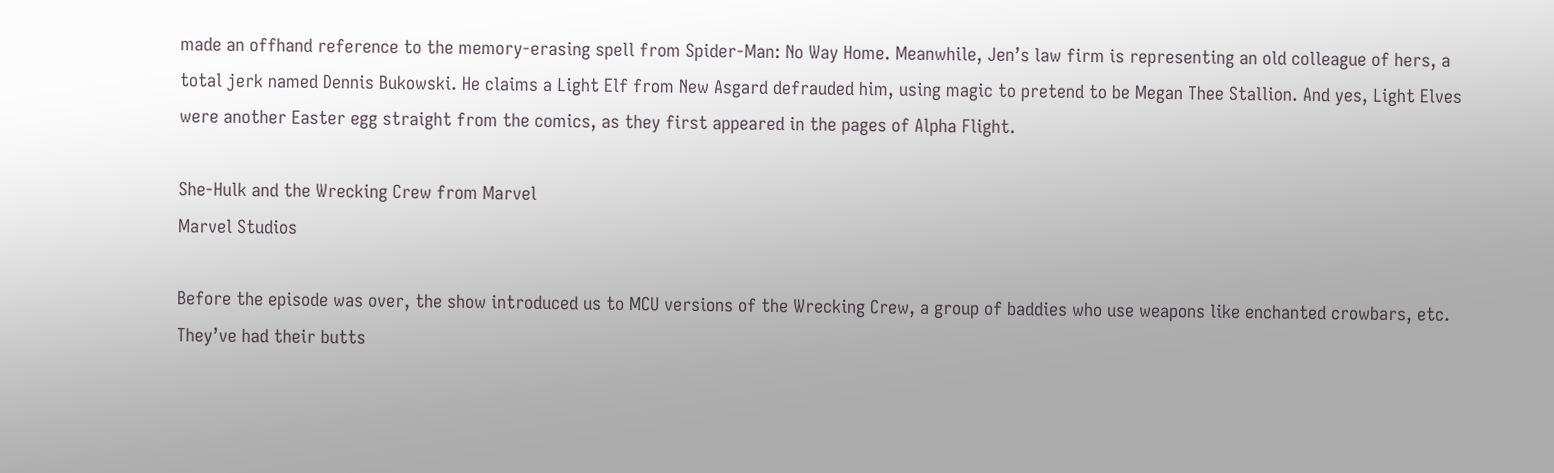made an offhand reference to the memory-erasing spell from Spider-Man: No Way Home. Meanwhile, Jen’s law firm is representing an old colleague of hers, a total jerk named Dennis Bukowski. He claims a Light Elf from New Asgard defrauded him, using magic to pretend to be Megan Thee Stallion. And yes, Light Elves were another Easter egg straight from the comics, as they first appeared in the pages of Alpha Flight.

She-Hulk and the Wrecking Crew from Marvel
Marvel Studios

Before the episode was over, the show introduced us to MCU versions of the Wrecking Crew, a group of baddies who use weapons like enchanted crowbars, etc. They’ve had their butts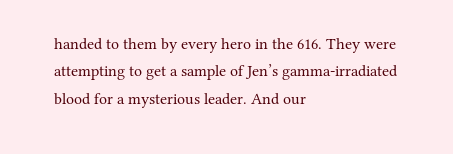handed to them by every hero in the 616. They were attempting to get a sample of Jen’s gamma-irradiated blood for a mysterious leader. And our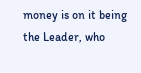money is on it being the Leader, who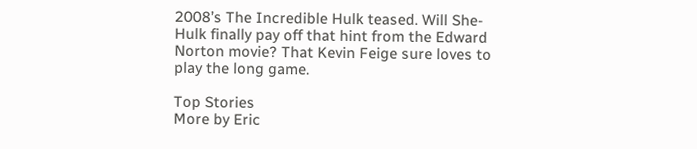2008’s The Incredible Hulk teased. Will She-Hulk finally pay off that hint from the Edward Norton movie? That Kevin Feige sure loves to play the long game.

Top Stories
More by Eric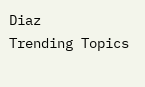Diaz
Trending Topics